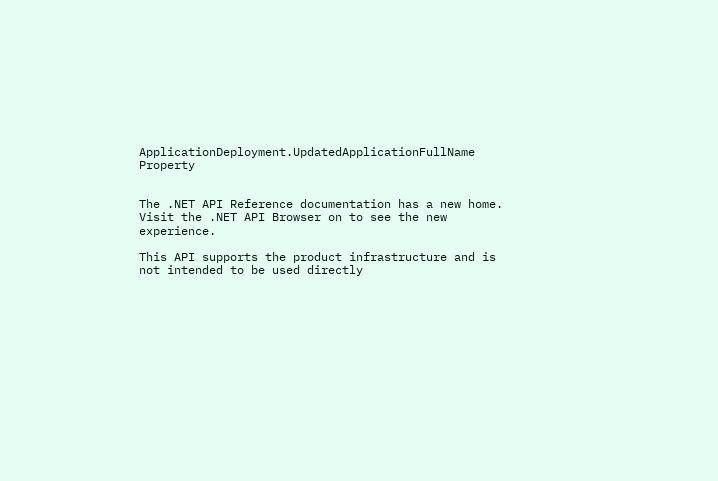ApplicationDeployment.UpdatedApplicationFullName Property


The .NET API Reference documentation has a new home. Visit the .NET API Browser on to see the new experience.

This API supports the product infrastructure and is not intended to be used directly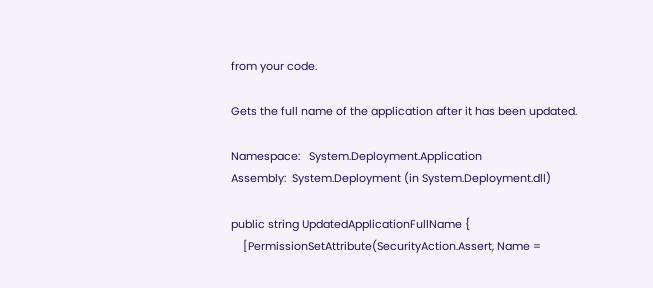from your code.

Gets the full name of the application after it has been updated.

Namespace:   System.Deployment.Application
Assembly:  System.Deployment (in System.Deployment.dll)

public string UpdatedApplicationFullName {
    [PermissionSetAttribute(SecurityAction.Assert, Name =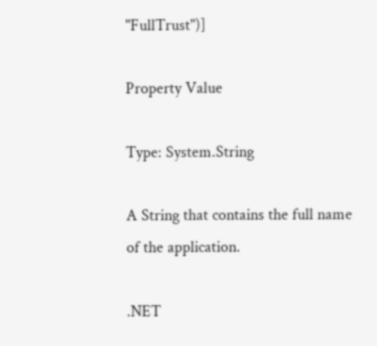"FullTrust")]

Property Value

Type: System.String

A String that contains the full name of the application.

.NET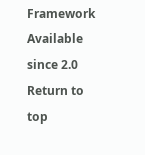Framework
Available since 2.0
Return to top